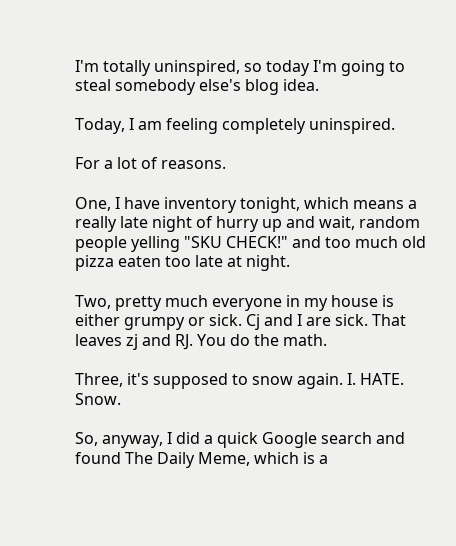I'm totally uninspired, so today I'm going to steal somebody else's blog idea.

Today, I am feeling completely uninspired.

For a lot of reasons.

One, I have inventory tonight, which means a really late night of hurry up and wait, random people yelling "SKU CHECK!" and too much old pizza eaten too late at night.

Two, pretty much everyone in my house is either grumpy or sick. Cj and I are sick. That leaves zj and RJ. You do the math.

Three, it's supposed to snow again. I. HATE. Snow.

So, anyway, I did a quick Google search and found The Daily Meme, which is a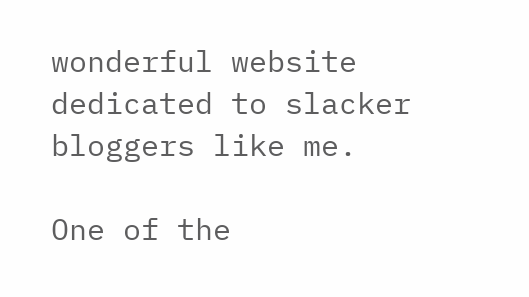wonderful website dedicated to slacker bloggers like me.

One of the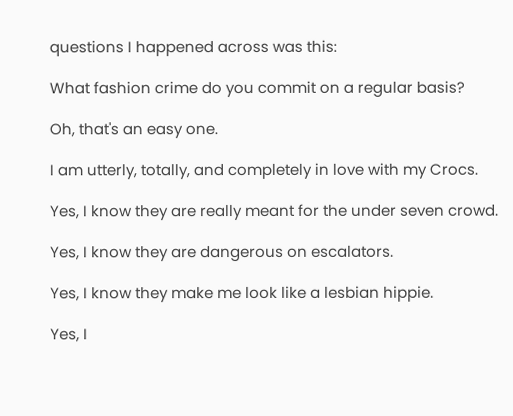questions I happened across was this:

What fashion crime do you commit on a regular basis?

Oh, that's an easy one.

I am utterly, totally, and completely in love with my Crocs.

Yes, I know they are really meant for the under seven crowd.

Yes, I know they are dangerous on escalators.

Yes, I know they make me look like a lesbian hippie.

Yes, I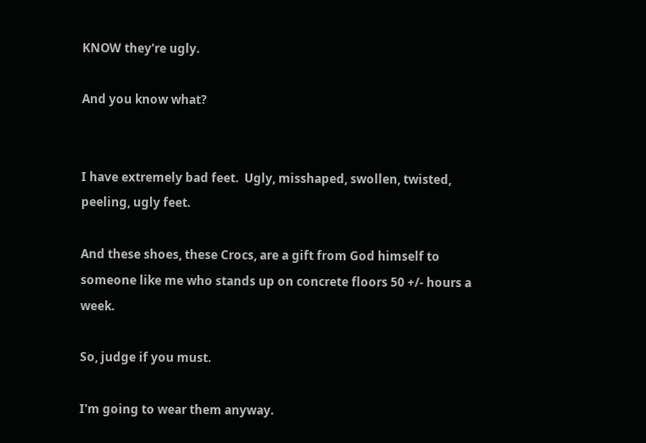KNOW they're ugly.

And you know what?


I have extremely bad feet.  Ugly, misshaped, swollen, twisted, peeling, ugly feet.

And these shoes, these Crocs, are a gift from God himself to someone like me who stands up on concrete floors 50 +/- hours a week.

So, judge if you must.

I'm going to wear them anyway.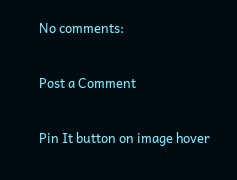No comments:

Post a Comment

Pin It button on image hover